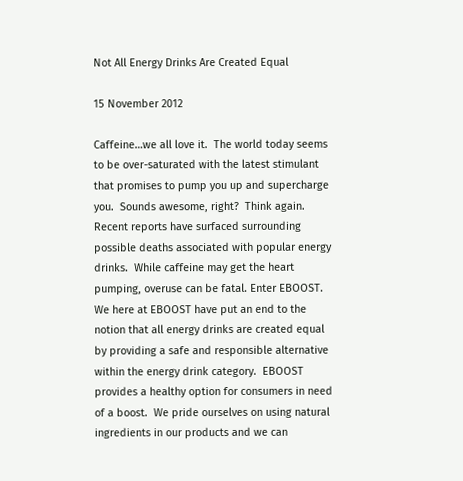Not All Energy Drinks Are Created Equal

15 November 2012

Caffeine…we all love it.  The world today seems to be over-saturated with the latest stimulant that promises to pump you up and supercharge you.  Sounds awesome, right?  Think again. Recent reports have surfaced surrounding possible deaths associated with popular energy drinks.  While caffeine may get the heart pumping, overuse can be fatal. Enter EBOOST. We here at EBOOST have put an end to the notion that all energy drinks are created equal by providing a safe and responsible alternative within the energy drink category.  EBOOST provides a healthy option for consumers in need of a boost.  We pride ourselves on using natural ingredients in our products and we can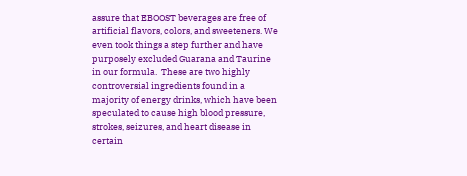assure that EBOOST beverages are free of artificial flavors, colors, and sweeteners. We even took things a step further and have purposely excluded Guarana and Taurine in our formula.  These are two highly controversial ingredients found in a majority of energy drinks, which have been speculated to cause high blood pressure, strokes, seizures, and heart disease in certain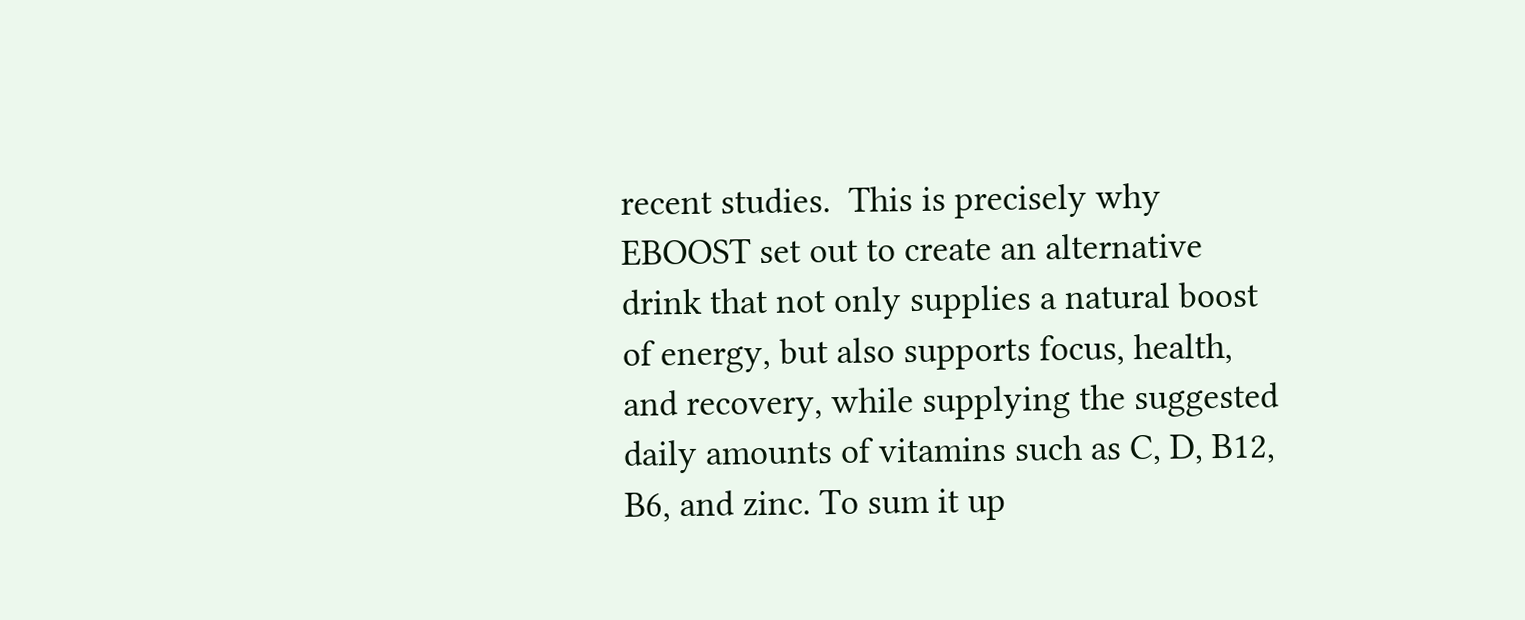recent studies.  This is precisely why EBOOST set out to create an alternative drink that not only supplies a natural boost of energy, but also supports focus, health, and recovery, while supplying the suggested daily amounts of vitamins such as C, D, B12, B6, and zinc. To sum it up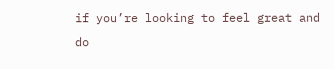if you’re looking to feel great and do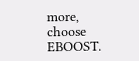more, choose EBOOST.